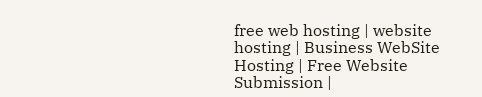free web hosting | website hosting | Business WebSite Hosting | Free Website Submission |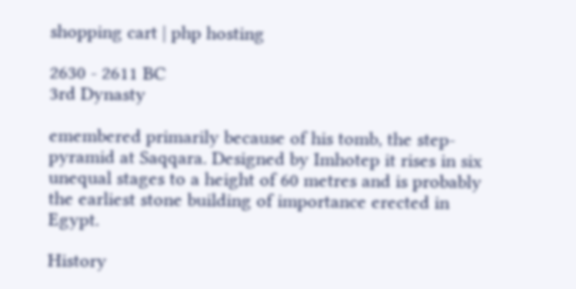shopping cart | php hosting

2630 - 2611 BC
3rd Dynasty

emembered primarily because of his tomb, the step-pyramid at Saqqara. Designed by Imhotep it rises in six unequal stages to a height of 60 metres and is probably the earliest stone building of importance erected in Egypt.

History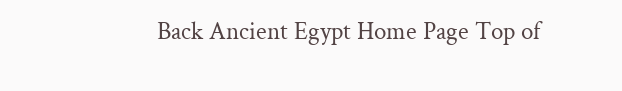Back Ancient Egypt Home Page Top of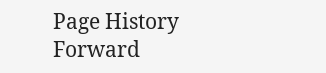Page History Forward